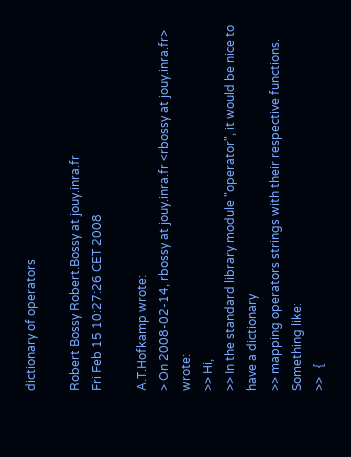dictionary of operators

Robert Bossy Robert.Bossy at jouy.inra.fr
Fri Feb 15 10:27:26 CET 2008

A.T.Hofkamp wrote:
> On 2008-02-14, rbossy at jouy.inra.fr <rbossy at jouy.inra.fr> wrote:
>> Hi,
>> In the standard library module "operator", it would be nice to have a dictionary
>> mapping operators strings with their respective functions. Something like:
>>   {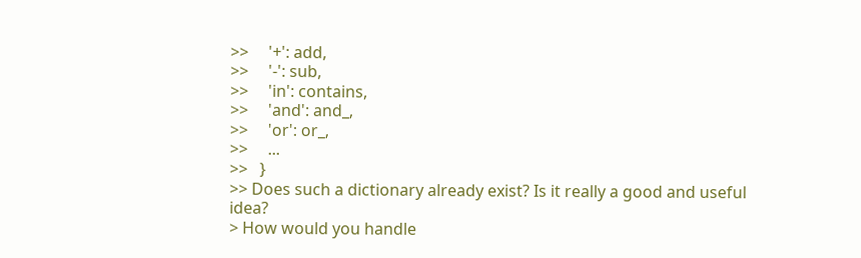>>     '+': add,
>>     '-': sub,
>>     'in': contains,
>>     'and': and_,
>>     'or': or_,
>>     ...
>>   }
>> Does such a dictionary already exist? Is it really a good and useful idea?
> How would you handle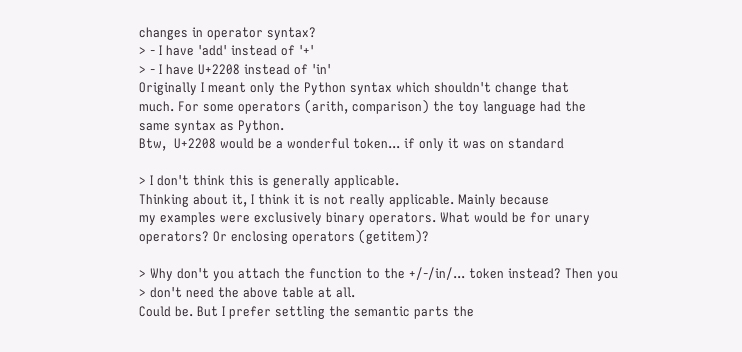changes in operator syntax?
> - I have 'add' instead of '+'
> - I have U+2208 instead of 'in'
Originally I meant only the Python syntax which shouldn't change that
much. For some operators (arith, comparison) the toy language had the
same syntax as Python.
Btw,  U+2208 would be a wonderful token... if only it was on standard

> I don't think this is generally applicable.
Thinking about it, I think it is not really applicable. Mainly because
my examples were exclusively binary operators. What would be for unary
operators? Or enclosing operators (getitem)?

> Why don't you attach the function to the +/-/in/... token instead? Then you
> don't need the above table at all.
Could be. But I prefer settling the semantic parts the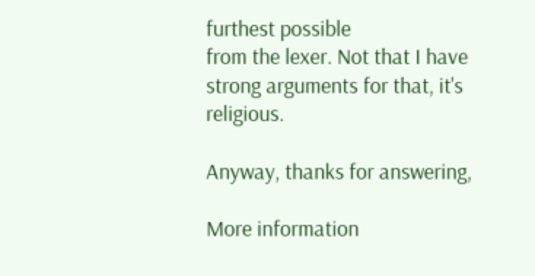furthest possible
from the lexer. Not that I have strong arguments for that, it's religious.

Anyway, thanks for answering,

More information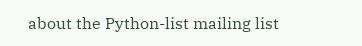about the Python-list mailing list